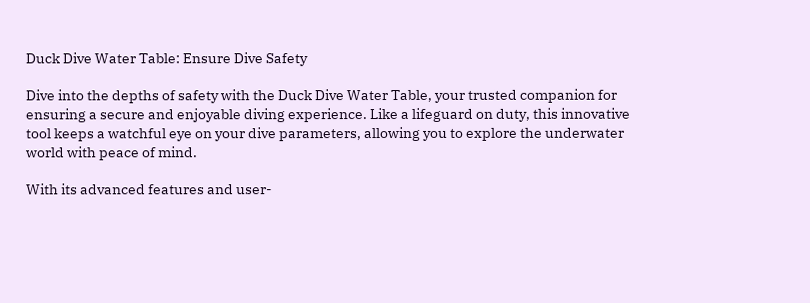Duck Dive Water Table: Ensure Dive Safety

Dive into the depths of safety with the Duck Dive Water Table, your trusted companion for ensuring a secure and enjoyable diving experience. Like a lifeguard on duty, this innovative tool keeps a watchful eye on your dive parameters, allowing you to explore the underwater world with peace of mind.

With its advanced features and user-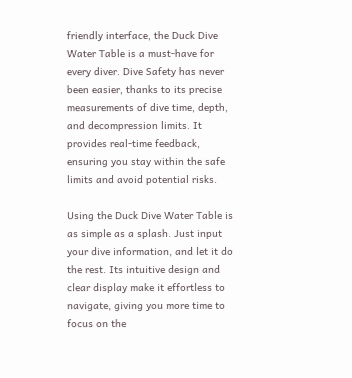friendly interface, the Duck Dive Water Table is a must-have for every diver. Dive Safety has never been easier, thanks to its precise measurements of dive time, depth, and decompression limits. It provides real-time feedback, ensuring you stay within the safe limits and avoid potential risks.

Using the Duck Dive Water Table is as simple as a splash. Just input your dive information, and let it do the rest. Its intuitive design and clear display make it effortless to navigate, giving you more time to focus on the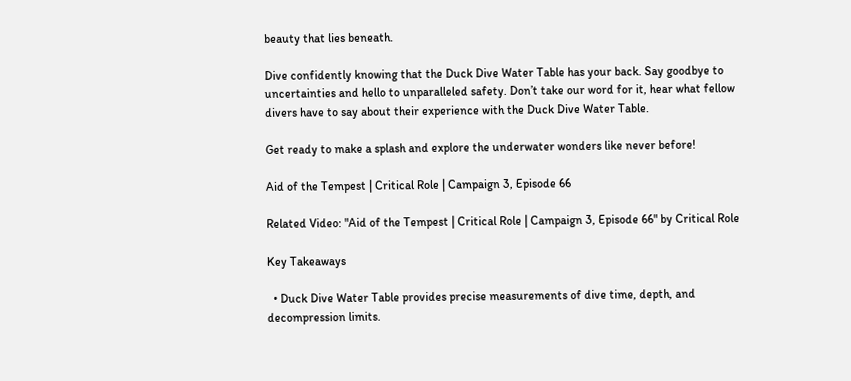beauty that lies beneath.

Dive confidently knowing that the Duck Dive Water Table has your back. Say goodbye to uncertainties and hello to unparalleled safety. Don’t take our word for it, hear what fellow divers have to say about their experience with the Duck Dive Water Table.

Get ready to make a splash and explore the underwater wonders like never before!

Aid of the Tempest | Critical Role | Campaign 3, Episode 66

Related Video: "Aid of the Tempest | Critical Role | Campaign 3, Episode 66" by Critical Role

Key Takeaways

  • Duck Dive Water Table provides precise measurements of dive time, depth, and decompression limits.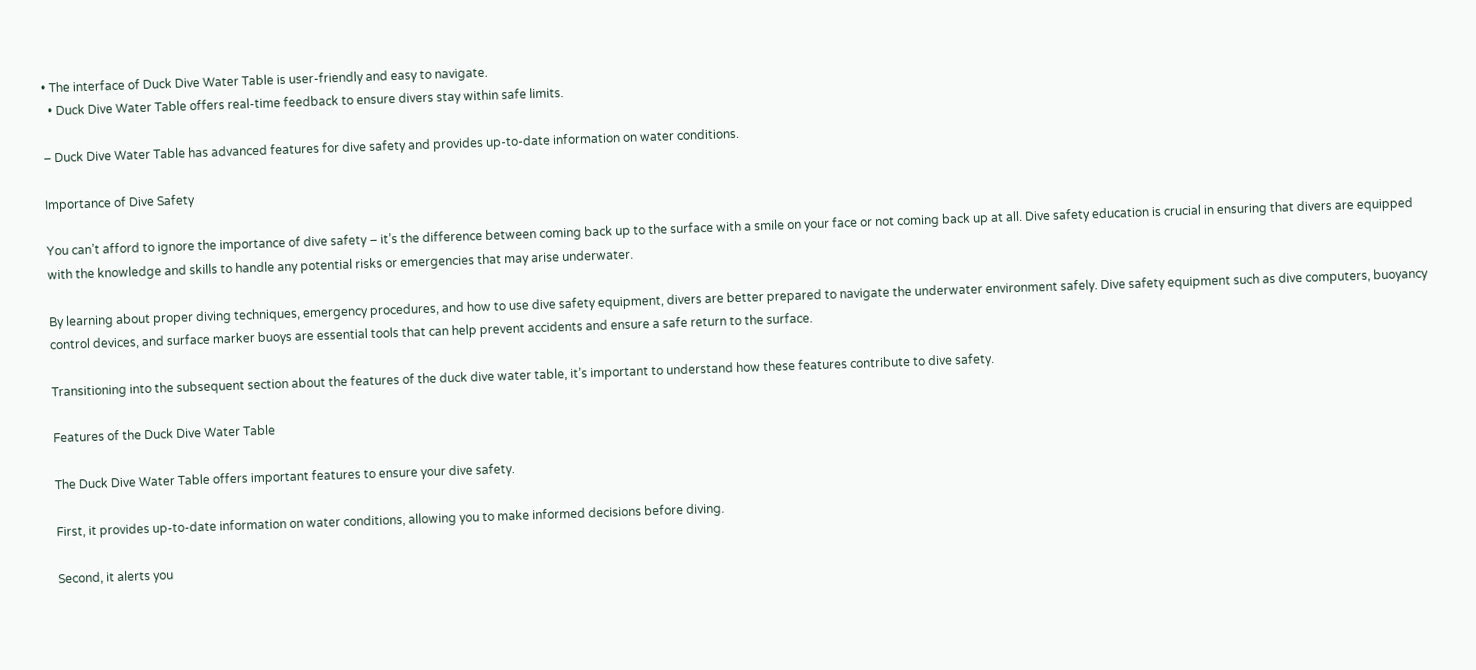• The interface of Duck Dive Water Table is user-friendly and easy to navigate.
  • Duck Dive Water Table offers real-time feedback to ensure divers stay within safe limits.

– Duck Dive Water Table has advanced features for dive safety and provides up-to-date information on water conditions.

Importance of Dive Safety

You can’t afford to ignore the importance of dive safety – it’s the difference between coming back up to the surface with a smile on your face or not coming back up at all. Dive safety education is crucial in ensuring that divers are equipped with the knowledge and skills to handle any potential risks or emergencies that may arise underwater.

By learning about proper diving techniques, emergency procedures, and how to use dive safety equipment, divers are better prepared to navigate the underwater environment safely. Dive safety equipment such as dive computers, buoyancy control devices, and surface marker buoys are essential tools that can help prevent accidents and ensure a safe return to the surface.

Transitioning into the subsequent section about the features of the duck dive water table, it’s important to understand how these features contribute to dive safety.

Features of the Duck Dive Water Table

The Duck Dive Water Table offers important features to ensure your dive safety.

First, it provides up-to-date information on water conditions, allowing you to make informed decisions before diving.

Second, it alerts you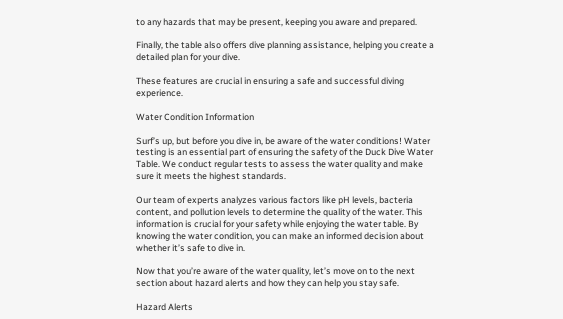to any hazards that may be present, keeping you aware and prepared.

Finally, the table also offers dive planning assistance, helping you create a detailed plan for your dive.

These features are crucial in ensuring a safe and successful diving experience.

Water Condition Information

Surf’s up, but before you dive in, be aware of the water conditions! Water testing is an essential part of ensuring the safety of the Duck Dive Water Table. We conduct regular tests to assess the water quality and make sure it meets the highest standards.

Our team of experts analyzes various factors like pH levels, bacteria content, and pollution levels to determine the quality of the water. This information is crucial for your safety while enjoying the water table. By knowing the water condition, you can make an informed decision about whether it’s safe to dive in.

Now that you’re aware of the water quality, let’s move on to the next section about hazard alerts and how they can help you stay safe.

Hazard Alerts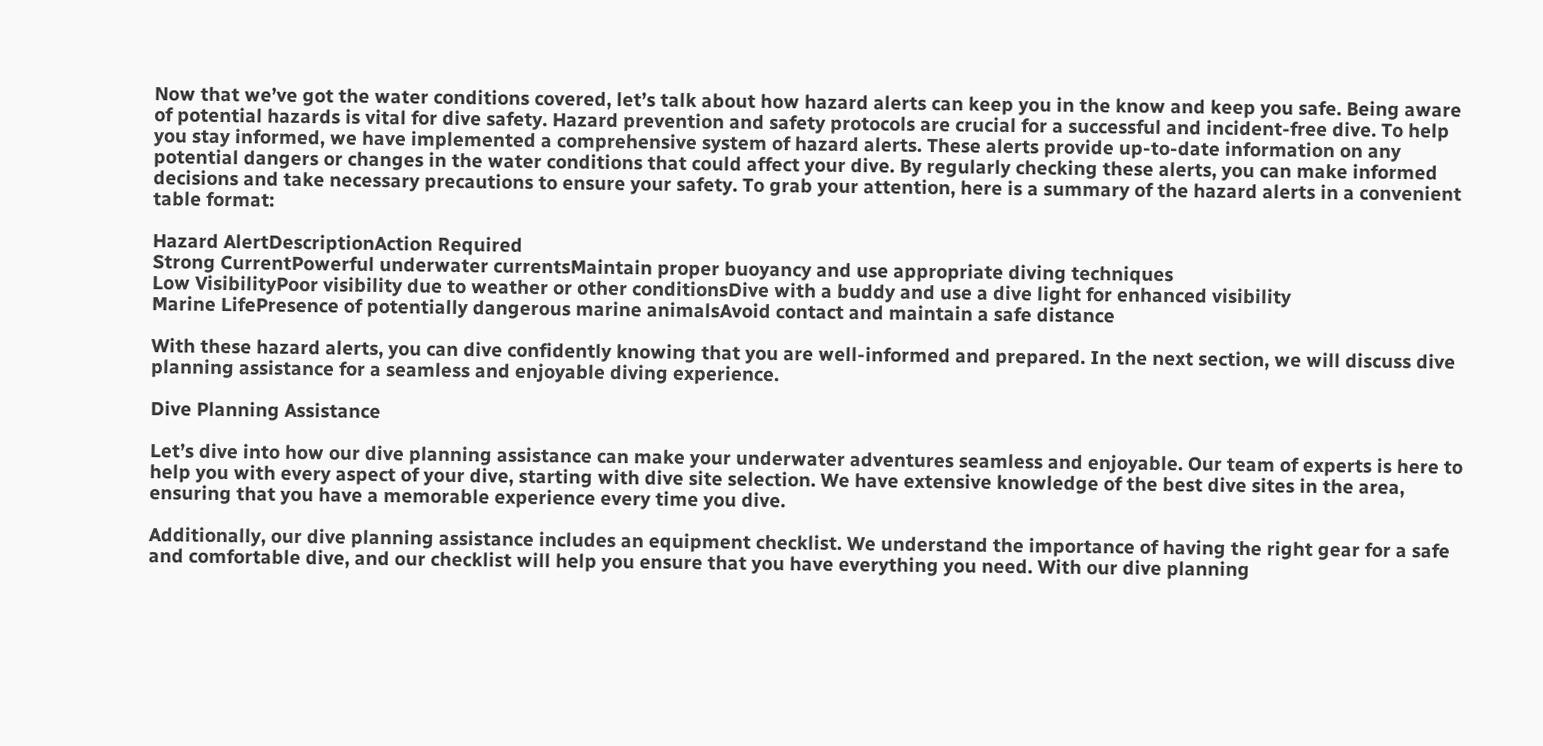Now that we’ve got the water conditions covered, let’s talk about how hazard alerts can keep you in the know and keep you safe. Being aware of potential hazards is vital for dive safety. Hazard prevention and safety protocols are crucial for a successful and incident-free dive. To help you stay informed, we have implemented a comprehensive system of hazard alerts. These alerts provide up-to-date information on any potential dangers or changes in the water conditions that could affect your dive. By regularly checking these alerts, you can make informed decisions and take necessary precautions to ensure your safety. To grab your attention, here is a summary of the hazard alerts in a convenient table format:

Hazard AlertDescriptionAction Required
Strong CurrentPowerful underwater currentsMaintain proper buoyancy and use appropriate diving techniques
Low VisibilityPoor visibility due to weather or other conditionsDive with a buddy and use a dive light for enhanced visibility
Marine LifePresence of potentially dangerous marine animalsAvoid contact and maintain a safe distance

With these hazard alerts, you can dive confidently knowing that you are well-informed and prepared. In the next section, we will discuss dive planning assistance for a seamless and enjoyable diving experience.

Dive Planning Assistance

Let’s dive into how our dive planning assistance can make your underwater adventures seamless and enjoyable. Our team of experts is here to help you with every aspect of your dive, starting with dive site selection. We have extensive knowledge of the best dive sites in the area, ensuring that you have a memorable experience every time you dive.

Additionally, our dive planning assistance includes an equipment checklist. We understand the importance of having the right gear for a safe and comfortable dive, and our checklist will help you ensure that you have everything you need. With our dive planning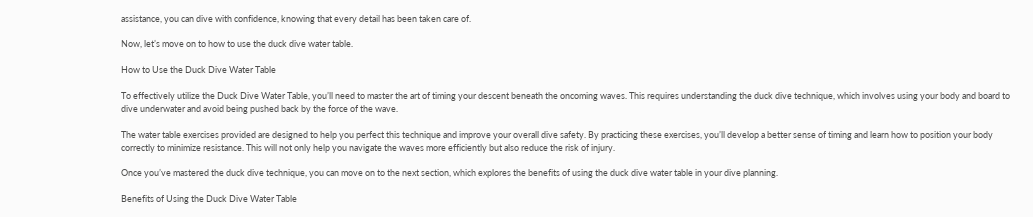assistance, you can dive with confidence, knowing that every detail has been taken care of.

Now, let’s move on to how to use the duck dive water table.

How to Use the Duck Dive Water Table

To effectively utilize the Duck Dive Water Table, you’ll need to master the art of timing your descent beneath the oncoming waves. This requires understanding the duck dive technique, which involves using your body and board to dive underwater and avoid being pushed back by the force of the wave.

The water table exercises provided are designed to help you perfect this technique and improve your overall dive safety. By practicing these exercises, you’ll develop a better sense of timing and learn how to position your body correctly to minimize resistance. This will not only help you navigate the waves more efficiently but also reduce the risk of injury.

Once you’ve mastered the duck dive technique, you can move on to the next section, which explores the benefits of using the duck dive water table in your dive planning.

Benefits of Using the Duck Dive Water Table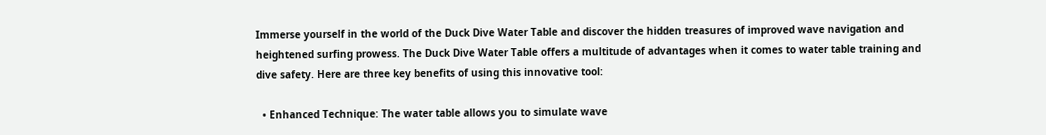Immerse yourself in the world of the Duck Dive Water Table and discover the hidden treasures of improved wave navigation and heightened surfing prowess. The Duck Dive Water Table offers a multitude of advantages when it comes to water table training and dive safety. Here are three key benefits of using this innovative tool:

  • Enhanced Technique: The water table allows you to simulate wave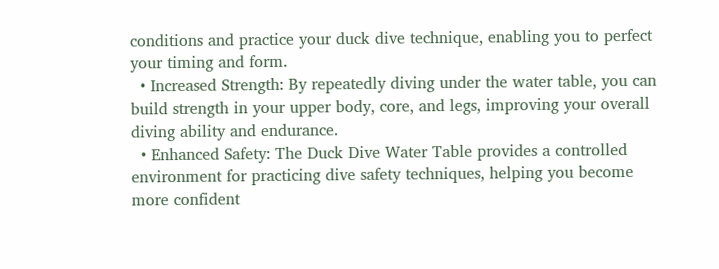conditions and practice your duck dive technique, enabling you to perfect your timing and form.
  • Increased Strength: By repeatedly diving under the water table, you can build strength in your upper body, core, and legs, improving your overall diving ability and endurance.
  • Enhanced Safety: The Duck Dive Water Table provides a controlled environment for practicing dive safety techniques, helping you become more confident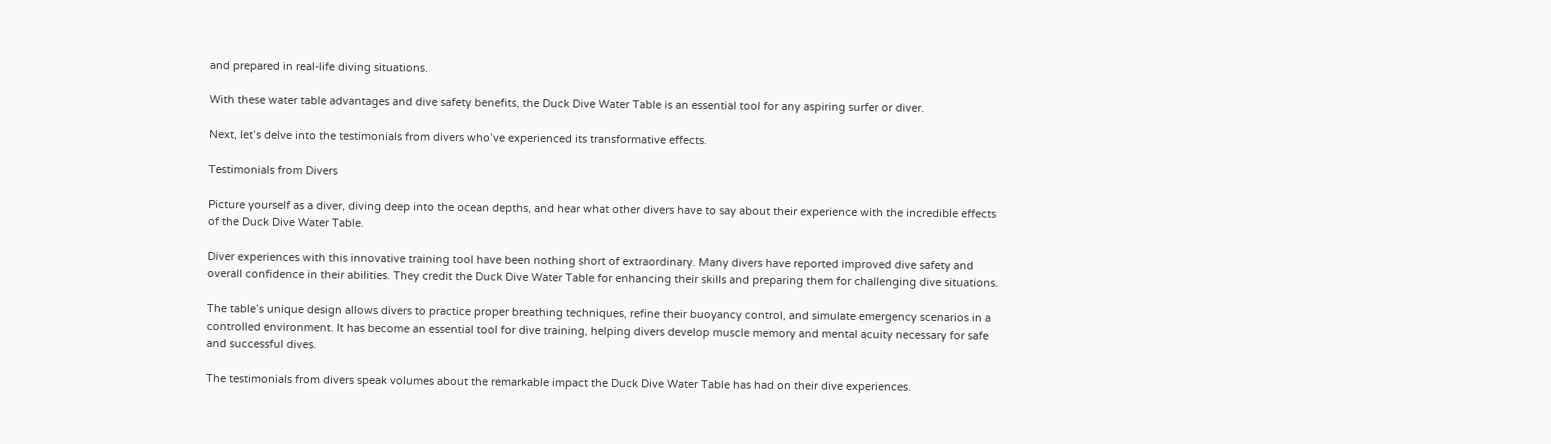and prepared in real-life diving situations.

With these water table advantages and dive safety benefits, the Duck Dive Water Table is an essential tool for any aspiring surfer or diver.

Next, let’s delve into the testimonials from divers who’ve experienced its transformative effects.

Testimonials from Divers

Picture yourself as a diver, diving deep into the ocean depths, and hear what other divers have to say about their experience with the incredible effects of the Duck Dive Water Table.

Diver experiences with this innovative training tool have been nothing short of extraordinary. Many divers have reported improved dive safety and overall confidence in their abilities. They credit the Duck Dive Water Table for enhancing their skills and preparing them for challenging dive situations.

The table’s unique design allows divers to practice proper breathing techniques, refine their buoyancy control, and simulate emergency scenarios in a controlled environment. It has become an essential tool for dive training, helping divers develop muscle memory and mental acuity necessary for safe and successful dives.

The testimonials from divers speak volumes about the remarkable impact the Duck Dive Water Table has had on their dive experiences.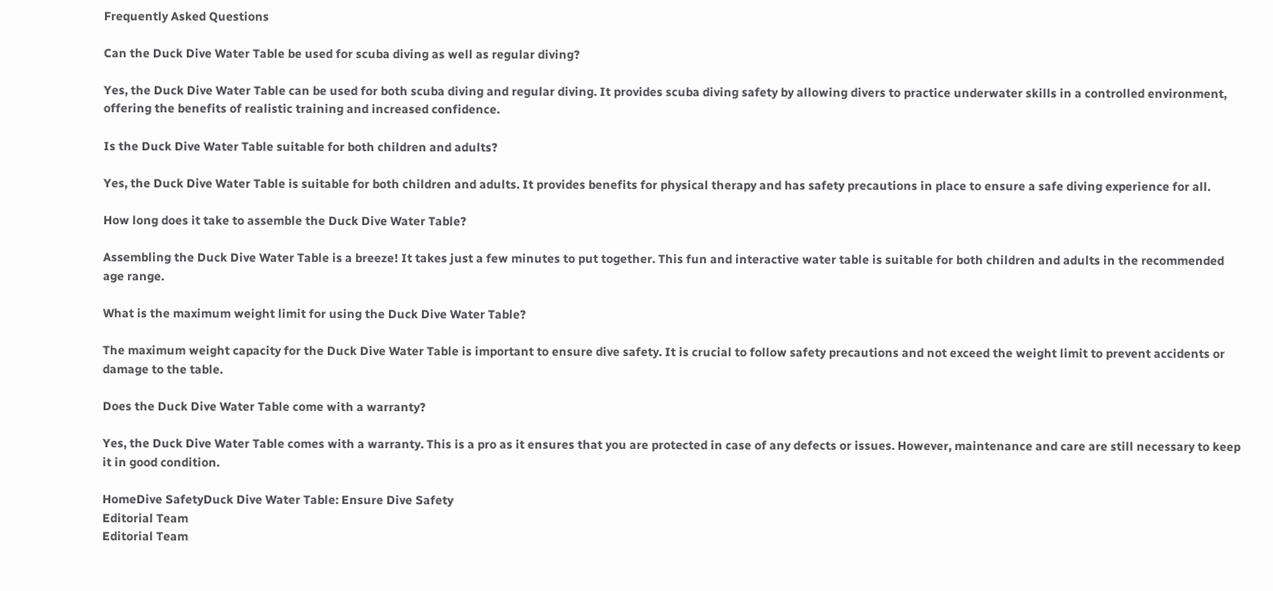Frequently Asked Questions

Can the Duck Dive Water Table be used for scuba diving as well as regular diving?

Yes, the Duck Dive Water Table can be used for both scuba diving and regular diving. It provides scuba diving safety by allowing divers to practice underwater skills in a controlled environment, offering the benefits of realistic training and increased confidence.

Is the Duck Dive Water Table suitable for both children and adults?

Yes, the Duck Dive Water Table is suitable for both children and adults. It provides benefits for physical therapy and has safety precautions in place to ensure a safe diving experience for all.

How long does it take to assemble the Duck Dive Water Table?

Assembling the Duck Dive Water Table is a breeze! It takes just a few minutes to put together. This fun and interactive water table is suitable for both children and adults in the recommended age range.

What is the maximum weight limit for using the Duck Dive Water Table?

The maximum weight capacity for the Duck Dive Water Table is important to ensure dive safety. It is crucial to follow safety precautions and not exceed the weight limit to prevent accidents or damage to the table.

Does the Duck Dive Water Table come with a warranty?

Yes, the Duck Dive Water Table comes with a warranty. This is a pro as it ensures that you are protected in case of any defects or issues. However, maintenance and care are still necessary to keep it in good condition.

HomeDive SafetyDuck Dive Water Table: Ensure Dive Safety
Editorial Team
Editorial Team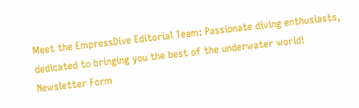Meet the EmpressDive Editorial Team: Passionate diving enthusiasts, dedicated to bringing you the best of the underwater world!
Newsletter Form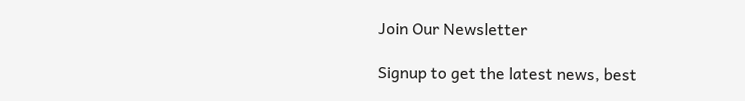Join Our Newsletter

Signup to get the latest news, best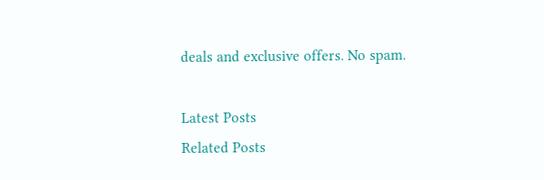deals and exclusive offers. No spam.

Latest Posts
Related Posts